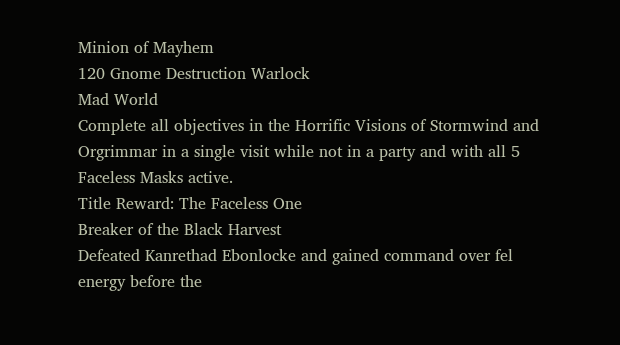Minion of Mayhem
120 Gnome Destruction Warlock
Mad World
Complete all objectives in the Horrific Visions of Stormwind and Orgrimmar in a single visit while not in a party and with all 5 Faceless Masks active.
Title Reward: The Faceless One
Breaker of the Black Harvest
Defeated Kanrethad Ebonlocke and gained command over fel energy before the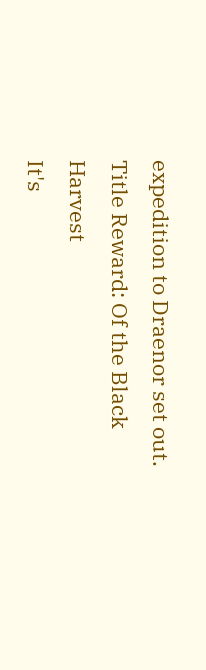expedition to Draenor set out.
Title Reward: Of the Black Harvest
It's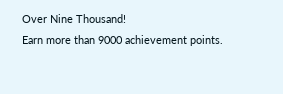Over Nine Thousand!
Earn more than 9000 achievement points.